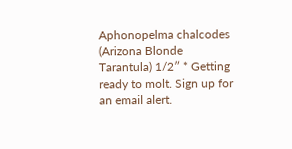Aphonopelma chalcodes (Arizona Blonde Tarantula) 1/2″ * Getting ready to molt. Sign up for an email alert.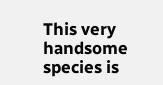This very handsome species is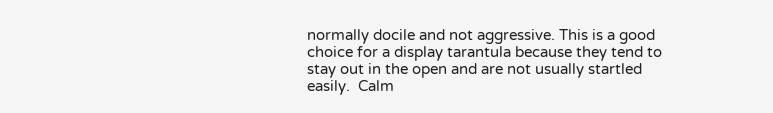normally docile and not aggressive. This is a good choice for a display tarantula because they tend to stay out in the open and are not usually startled easily.  Calm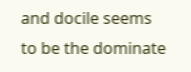and docile seems to be the dominate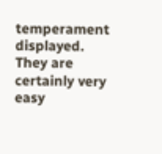temperament displayed. They are certainly very easy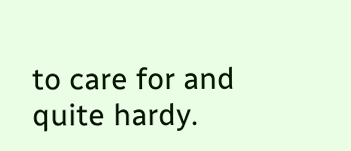to care for and quite hardy.